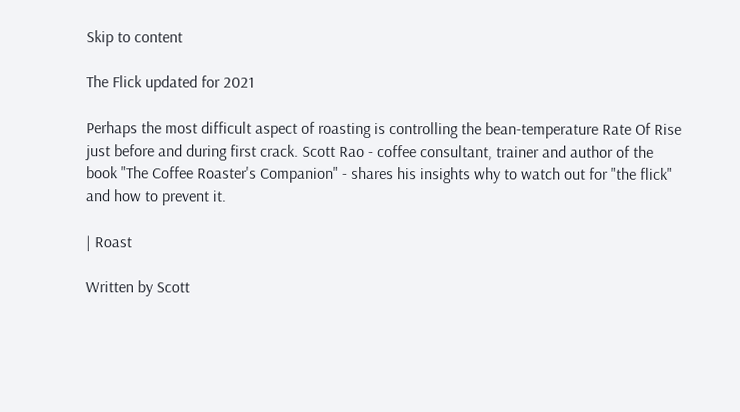Skip to content

The Flick updated for 2021

Perhaps the most difficult aspect of roasting is controlling the bean-temperature Rate Of Rise just before and during first crack. Scott Rao - coffee consultant, trainer and author of the book "The Coffee Roaster's Companion" - shares his insights why to watch out for "the flick" and how to prevent it.

| Roast

Written by Scott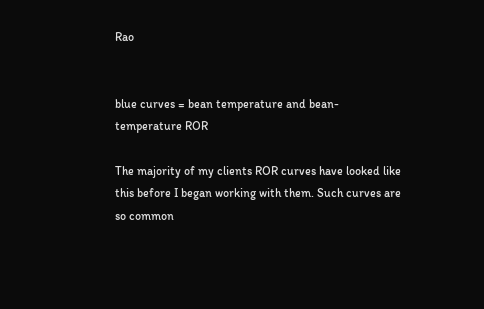Rao


blue curves = bean temperature and bean-temperature ROR

The majority of my clients ROR curves have looked like this before I began working with them. Such curves are so common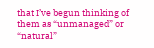that I’ve begun thinking of them as “unmanaged” or “natural”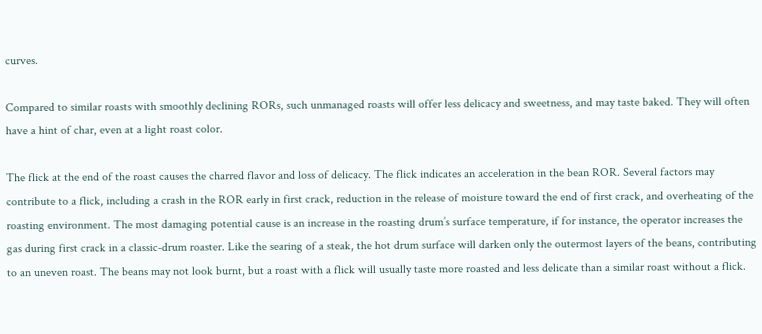curves.

Compared to similar roasts with smoothly declining RORs, such unmanaged roasts will offer less delicacy and sweetness, and may taste baked. They will often have a hint of char, even at a light roast color.

The flick at the end of the roast causes the charred flavor and loss of delicacy. The flick indicates an acceleration in the bean ROR. Several factors may contribute to a flick, including a crash in the ROR early in first crack, reduction in the release of moisture toward the end of first crack, and overheating of the roasting environment. The most damaging potential cause is an increase in the roasting drum’s surface temperature, if for instance, the operator increases the gas during first crack in a classic-drum roaster. Like the searing of a steak, the hot drum surface will darken only the outermost layers of the beans, contributing to an uneven roast. The beans may not look burnt, but a roast with a flick will usually taste more roasted and less delicate than a similar roast without a flick.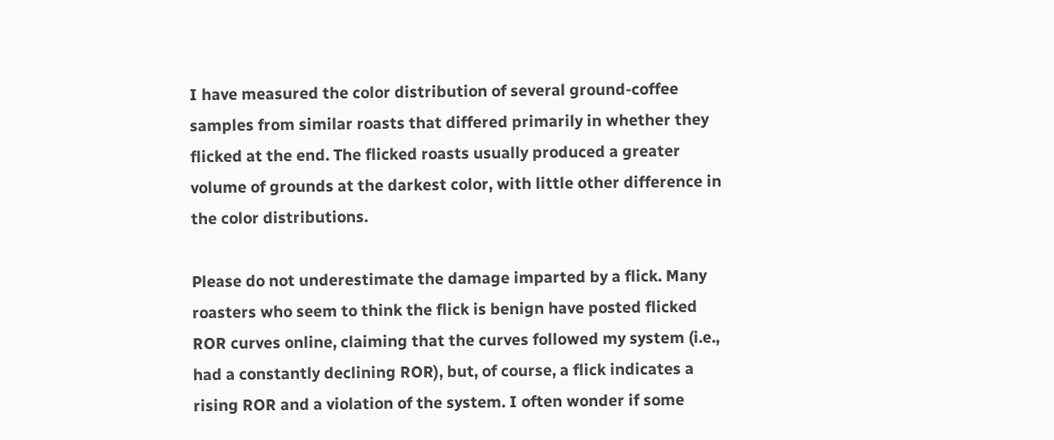I have measured the color distribution of several ground-coffee samples from similar roasts that differed primarily in whether they flicked at the end. The flicked roasts usually produced a greater volume of grounds at the darkest color, with little other difference in the color distributions.

Please do not underestimate the damage imparted by a flick. Many roasters who seem to think the flick is benign have posted flicked ROR curves online, claiming that the curves followed my system (i.e., had a constantly declining ROR), but, of course, a flick indicates a rising ROR and a violation of the system. I often wonder if some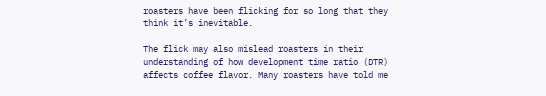roasters have been flicking for so long that they think it’s inevitable.

The flick may also mislead roasters in their understanding of how development time ratio (DTR) affects coffee flavor. Many roasters have told me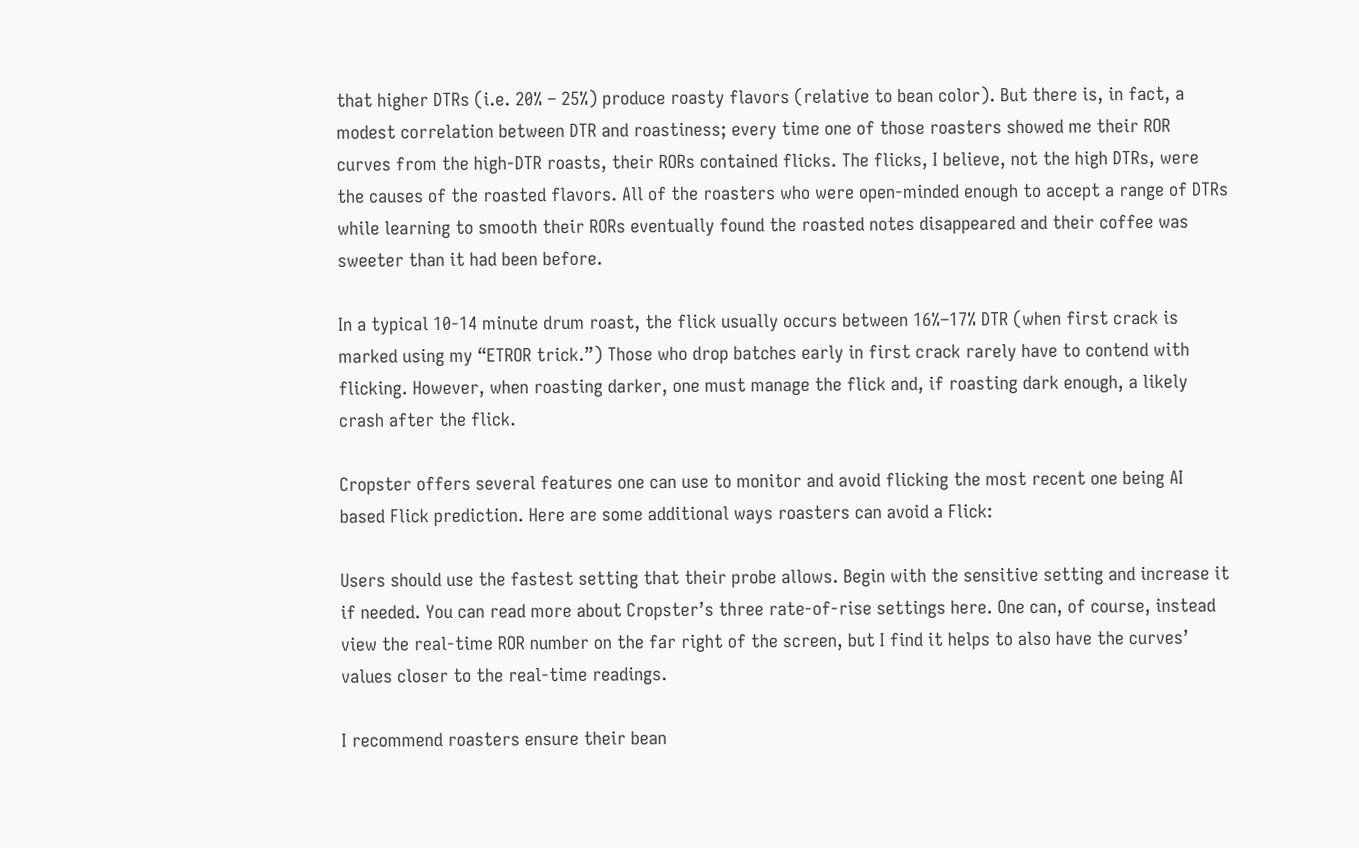that higher DTRs (i.e. 20% – 25%) produce roasty flavors (relative to bean color). But there is, in fact, a modest correlation between DTR and roastiness; every time one of those roasters showed me their ROR curves from the high-DTR roasts, their RORs contained flicks. The flicks, I believe, not the high DTRs, were the causes of the roasted flavors. All of the roasters who were open-minded enough to accept a range of DTRs while learning to smooth their RORs eventually found the roasted notes disappeared and their coffee was sweeter than it had been before.

In a typical 10-14 minute drum roast, the flick usually occurs between 16%–17% DTR (when first crack is marked using my “ETROR trick.”) Those who drop batches early in first crack rarely have to contend with flicking. However, when roasting darker, one must manage the flick and, if roasting dark enough, a likely crash after the flick.

Cropster offers several features one can use to monitor and avoid flicking the most recent one being AI based Flick prediction. Here are some additional ways roasters can avoid a Flick:

Users should use the fastest setting that their probe allows. Begin with the sensitive setting and increase it if needed. You can read more about Cropster’s three rate-of-rise settings here. One can, of course, instead view the real-time ROR number on the far right of the screen, but I find it helps to also have the curves’ values closer to the real-time readings.

I recommend roasters ensure their bean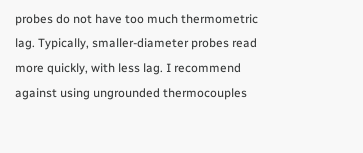probes do not have too much thermometric lag. Typically, smaller-diameter probes read more quickly, with less lag. I recommend against using ungrounded thermocouples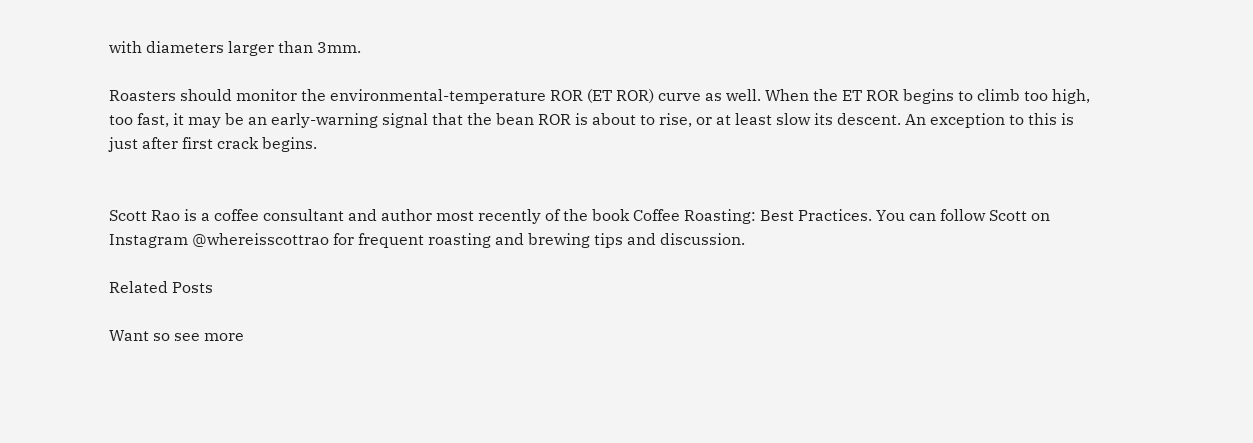with diameters larger than 3mm.

Roasters should monitor the environmental-temperature ROR (ET ROR) curve as well. When the ET ROR begins to climb too high, too fast, it may be an early-warning signal that the bean ROR is about to rise, or at least slow its descent. An exception to this is just after first crack begins.


Scott Rao is a coffee consultant and author most recently of the book Coffee Roasting: Best Practices. You can follow Scott on Instagram @whereisscottrao for frequent roasting and brewing tips and discussion.

Related Posts

Want so see more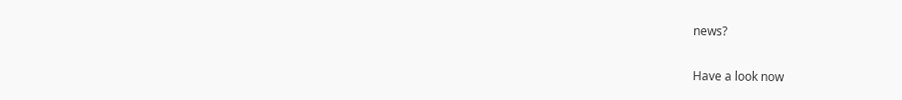news?

Have a look now